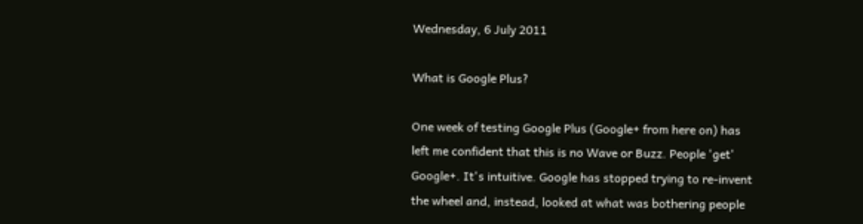Wednesday, 6 July 2011

What is Google Plus?

One week of testing Google Plus (Google+ from here on) has left me confident that this is no Wave or Buzz. People 'get' Google+. It's intuitive. Google has stopped trying to re-invent the wheel and, instead, looked at what was bothering people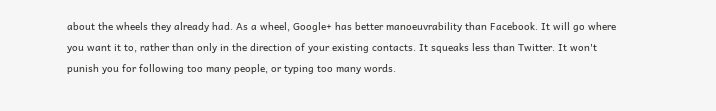about the wheels they already had. As a wheel, Google+ has better manoeuvrability than Facebook. It will go where you want it to, rather than only in the direction of your existing contacts. It squeaks less than Twitter. It won't punish you for following too many people, or typing too many words.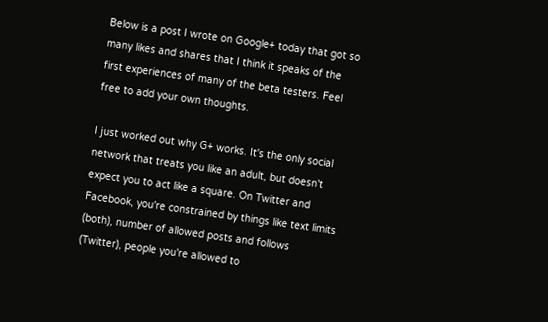Below is a post I wrote on Google+ today that got so many likes and shares that I think it speaks of the first experiences of many of the beta testers. Feel free to add your own thoughts.

I just worked out why G+ works. It's the only social network that treats you like an adult, but doesn't expect you to act like a square. On Twitter and Facebook, you're constrained by things like text limits (both), number of allowed posts and follows (Twitter), people you're allowed to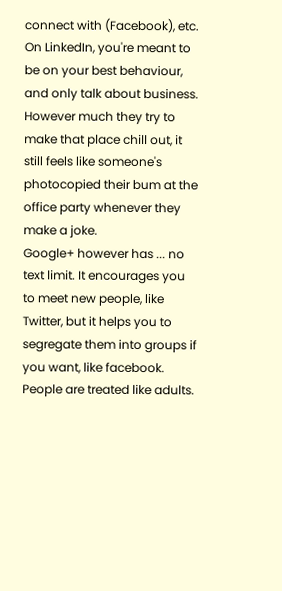connect with (Facebook), etc. On LinkedIn, you're meant to be on your best behaviour, and only talk about business. However much they try to make that place chill out, it still feels like someone's photocopied their bum at the office party whenever they make a joke.
Google+ however has ... no text limit. It encourages you to meet new people, like Twitter, but it helps you to segregate them into groups if you want, like facebook. People are treated like adults.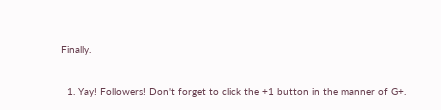Finally.


  1. Yay! Followers! Don't forget to click the +1 button in the manner of G+.